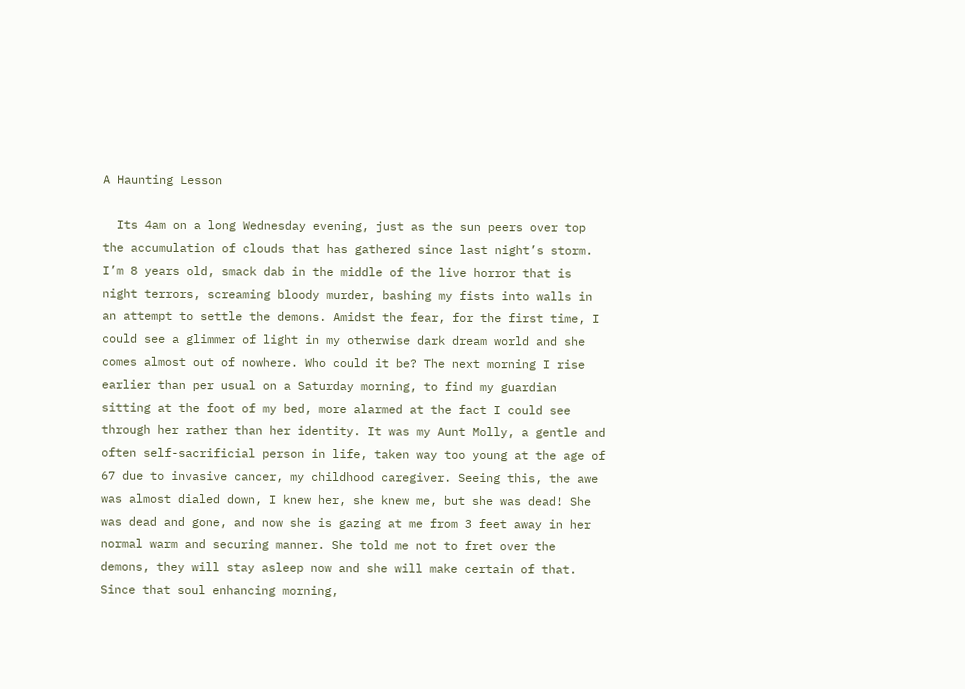A Haunting Lesson

  Its 4am on a long Wednesday evening, just as the sun peers over top the accumulation of clouds that has gathered since last night’s storm. I’m 8 years old, smack dab in the middle of the live horror that is night terrors, screaming bloody murder, bashing my fists into walls in an attempt to settle the demons. Amidst the fear, for the first time, I could see a glimmer of light in my otherwise dark dream world and she comes almost out of nowhere. Who could it be? The next morning I rise earlier than per usual on a Saturday morning, to find my guardian sitting at the foot of my bed, more alarmed at the fact I could see through her rather than her identity. It was my Aunt Molly, a gentle and often self-sacrificial person in life, taken way too young at the age of 67 due to invasive cancer, my childhood caregiver. Seeing this, the awe was almost dialed down, I knew her, she knew me, but she was dead! She was dead and gone, and now she is gazing at me from 3 feet away in her normal warm and securing manner. She told me not to fret over the demons, they will stay asleep now and she will make certain of that. Since that soul enhancing morning,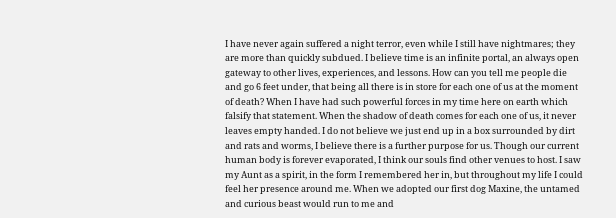I have never again suffered a night terror, even while I still have nightmares; they are more than quickly subdued. I believe time is an infinite portal, an always open gateway to other lives, experiences, and lessons. How can you tell me people die and go 6 feet under, that being all there is in store for each one of us at the moment of death? When I have had such powerful forces in my time here on earth which falsify that statement. When the shadow of death comes for each one of us, it never leaves empty handed. I do not believe we just end up in a box surrounded by dirt and rats and worms, I believe there is a further purpose for us. Though our current human body is forever evaporated, I think our souls find other venues to host. I saw my Aunt as a spirit, in the form I remembered her in, but throughout my life I could feel her presence around me. When we adopted our first dog Maxine, the untamed and curious beast would run to me and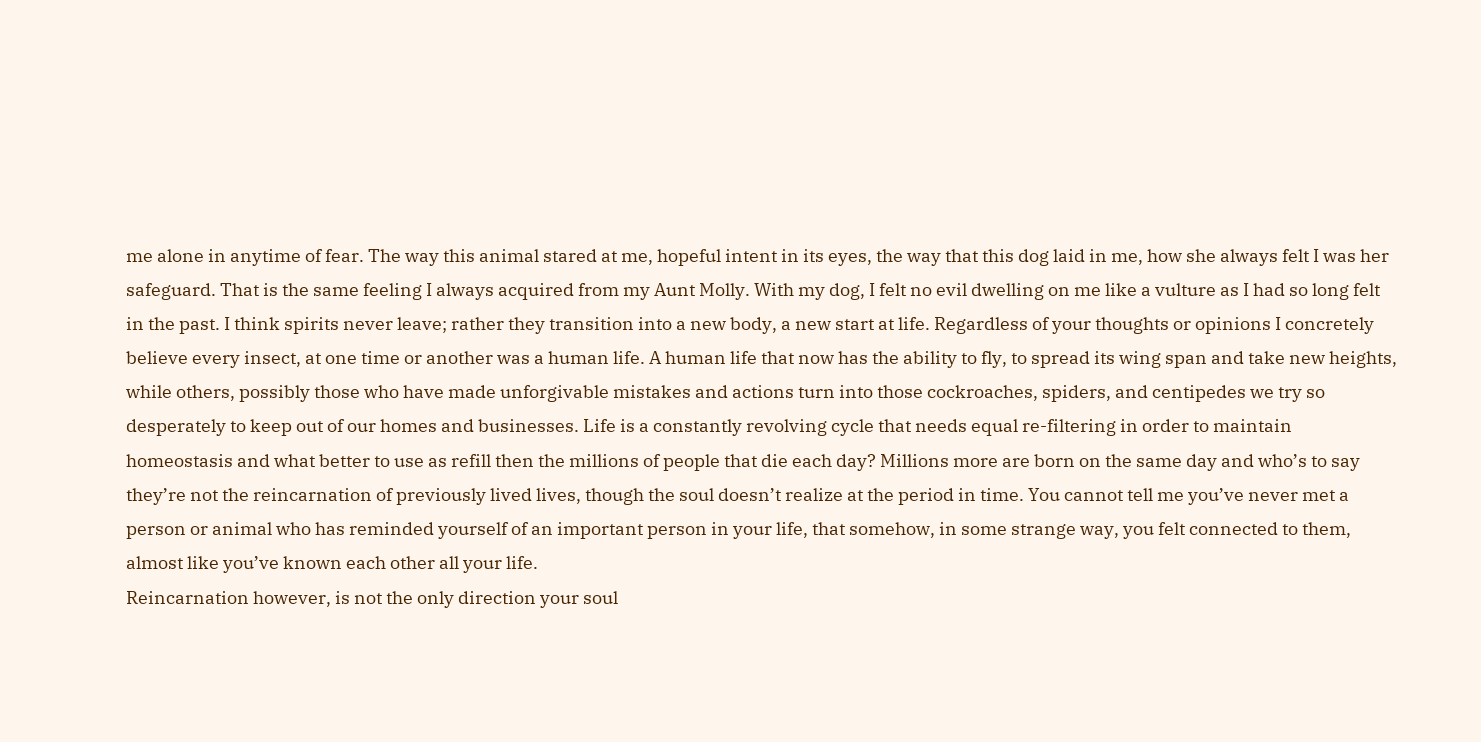me alone in anytime of fear. The way this animal stared at me, hopeful intent in its eyes, the way that this dog laid in me, how she always felt I was her safeguard. That is the same feeling I always acquired from my Aunt Molly. With my dog, I felt no evil dwelling on me like a vulture as I had so long felt in the past. I think spirits never leave; rather they transition into a new body, a new start at life. Regardless of your thoughts or opinions I concretely believe every insect, at one time or another was a human life. A human life that now has the ability to fly, to spread its wing span and take new heights, while others, possibly those who have made unforgivable mistakes and actions turn into those cockroaches, spiders, and centipedes we try so desperately to keep out of our homes and businesses. Life is a constantly revolving cycle that needs equal re-filtering in order to maintain homeostasis and what better to use as refill then the millions of people that die each day? Millions more are born on the same day and who’s to say they’re not the reincarnation of previously lived lives, though the soul doesn’t realize at the period in time. You cannot tell me you’ve never met a person or animal who has reminded yourself of an important person in your life, that somehow, in some strange way, you felt connected to them, almost like you’ve known each other all your life.
Reincarnation however, is not the only direction your soul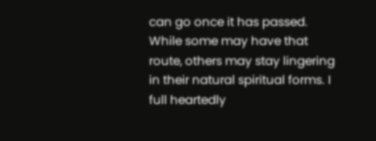can go once it has passed. While some may have that route, others may stay lingering in their natural spiritual forms. I full heartedly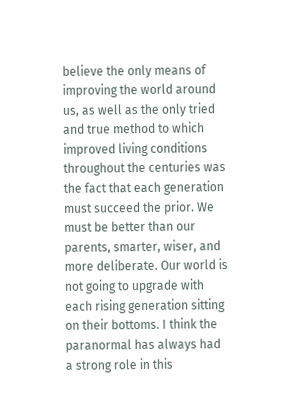believe the only means of improving the world around us, as well as the only tried and true method to which improved living conditions throughout the centuries was the fact that each generation must succeed the prior. We must be better than our parents, smarter, wiser, and more deliberate. Our world is not going to upgrade with each rising generation sitting on their bottoms. I think the paranormal has always had a strong role in this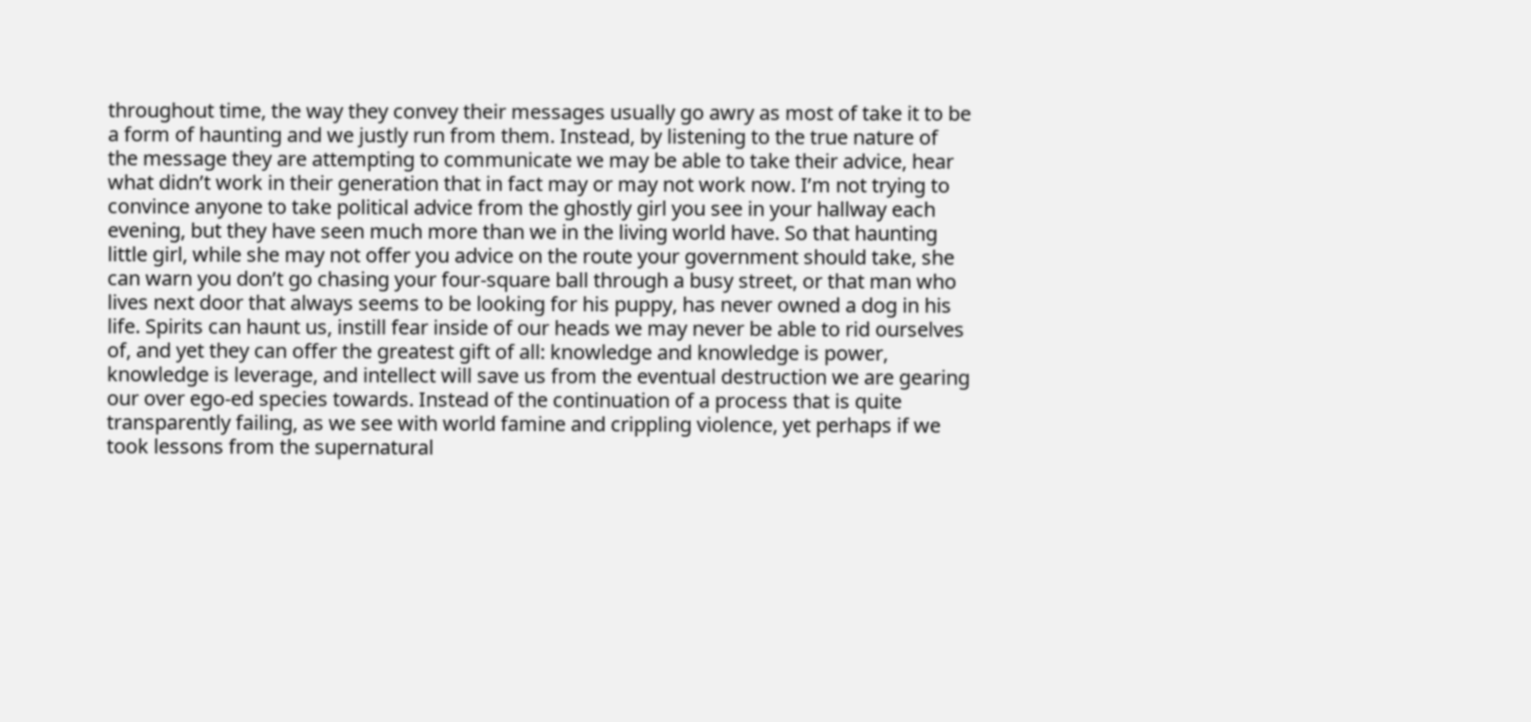throughout time, the way they convey their messages usually go awry as most of take it to be a form of haunting and we justly run from them. Instead, by listening to the true nature of the message they are attempting to communicate we may be able to take their advice, hear what didn’t work in their generation that in fact may or may not work now. I’m not trying to convince anyone to take political advice from the ghostly girl you see in your hallway each evening, but they have seen much more than we in the living world have. So that haunting little girl, while she may not offer you advice on the route your government should take, she can warn you don’t go chasing your four-square ball through a busy street, or that man who lives next door that always seems to be looking for his puppy, has never owned a dog in his life. Spirits can haunt us, instill fear inside of our heads we may never be able to rid ourselves of, and yet they can offer the greatest gift of all: knowledge and knowledge is power, knowledge is leverage, and intellect will save us from the eventual destruction we are gearing our over ego-ed species towards. Instead of the continuation of a process that is quite transparently failing, as we see with world famine and crippling violence, yet perhaps if we took lessons from the supernatural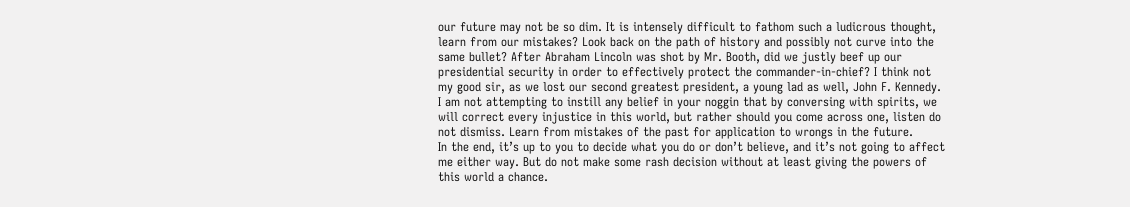our future may not be so dim. It is intensely difficult to fathom such a ludicrous thought, learn from our mistakes? Look back on the path of history and possibly not curve into the same bullet? After Abraham Lincoln was shot by Mr. Booth, did we justly beef up our presidential security in order to effectively protect the commander-in-chief? I think not my good sir, as we lost our second greatest president, a young lad as well, John F. Kennedy. I am not attempting to instill any belief in your noggin that by conversing with spirits, we will correct every injustice in this world, but rather should you come across one, listen do not dismiss. Learn from mistakes of the past for application to wrongs in the future.
In the end, it’s up to you to decide what you do or don’t believe, and it’s not going to affect me either way. But do not make some rash decision without at least giving the powers of this world a chance.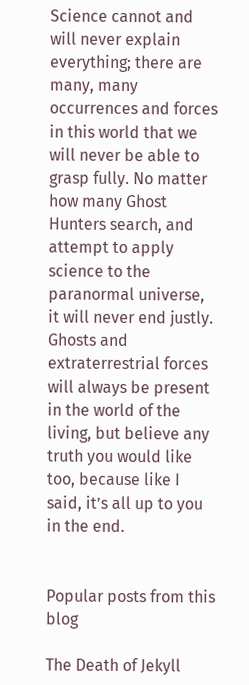Science cannot and will never explain everything; there are many, many occurrences and forces in this world that we will never be able to grasp fully. No matter how many Ghost Hunters search, and attempt to apply science to the paranormal universe, it will never end justly. Ghosts and extraterrestrial forces will always be present in the world of the living, but believe any truth you would like too, because like I said, it’s all up to you in the end.


Popular posts from this blog

The Death of Jekyll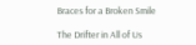Braces for a Broken Smile

The Drifter in All of Us